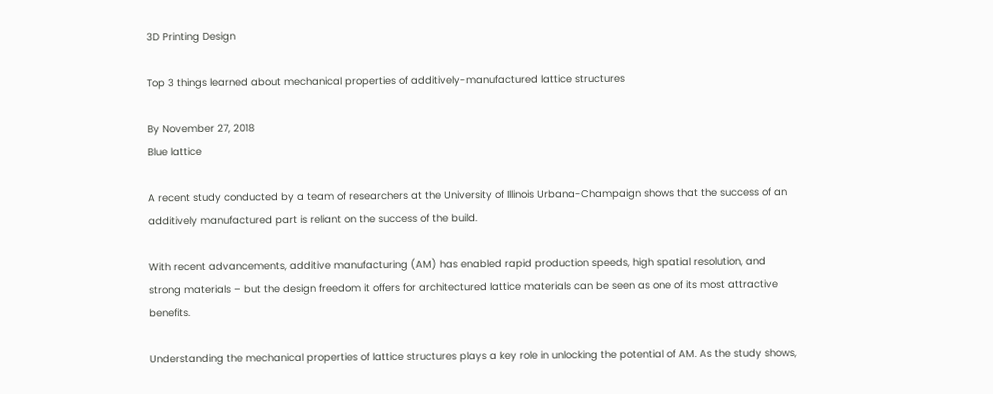3D Printing Design

Top 3 things learned about mechanical properties of additively-manufactured lattice structures

By November 27, 2018
Blue lattice

A recent study conducted by a team of researchers at the University of Illinois Urbana-Champaign shows that the success of an additively manufactured part is reliant on the success of the build.

With recent advancements, additive manufacturing (AM) has enabled rapid production speeds, high spatial resolution, and strong materials – but the design freedom it offers for architectured lattice materials can be seen as one of its most attractive benefits.

Understanding the mechanical properties of lattice structures plays a key role in unlocking the potential of AM. As the study shows,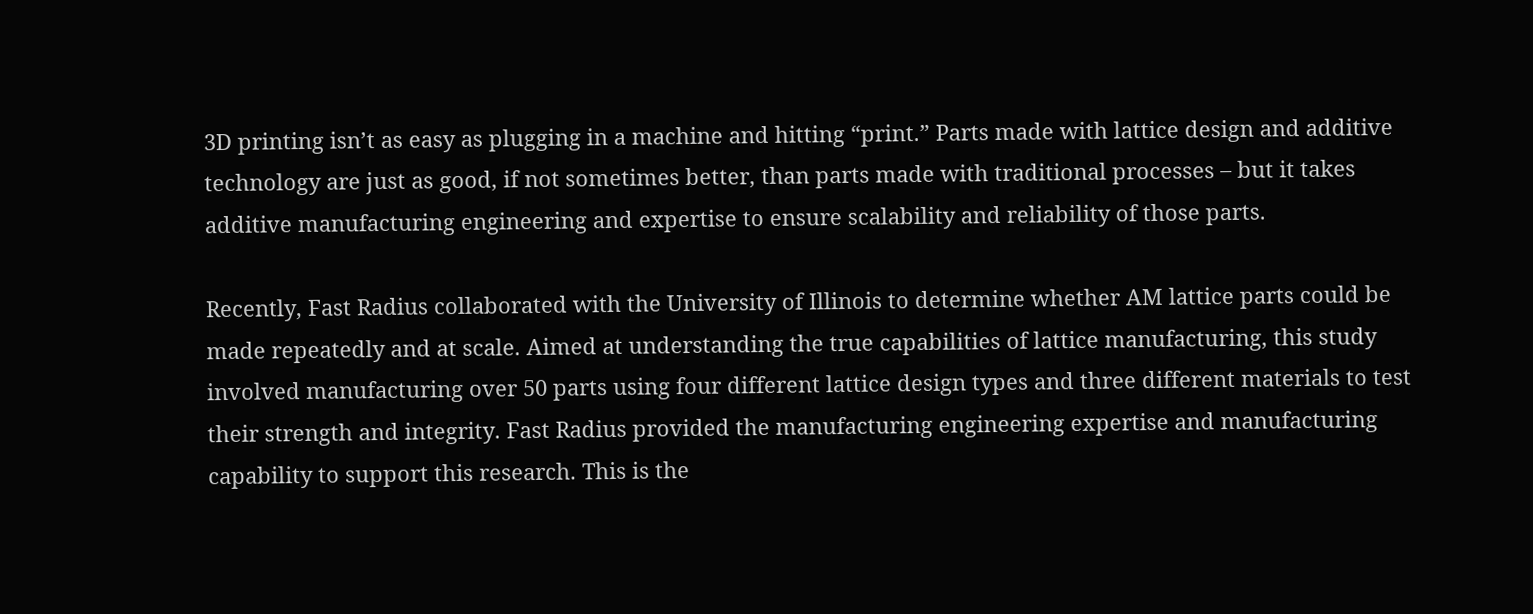3D printing isn’t as easy as plugging in a machine and hitting “print.” Parts made with lattice design and additive technology are just as good, if not sometimes better, than parts made with traditional processes – but it takes additive manufacturing engineering and expertise to ensure scalability and reliability of those parts.

Recently, Fast Radius collaborated with the University of Illinois to determine whether AM lattice parts could be made repeatedly and at scale. Aimed at understanding the true capabilities of lattice manufacturing, this study involved manufacturing over 50 parts using four different lattice design types and three different materials to test their strength and integrity. Fast Radius provided the manufacturing engineering expertise and manufacturing capability to support this research. This is the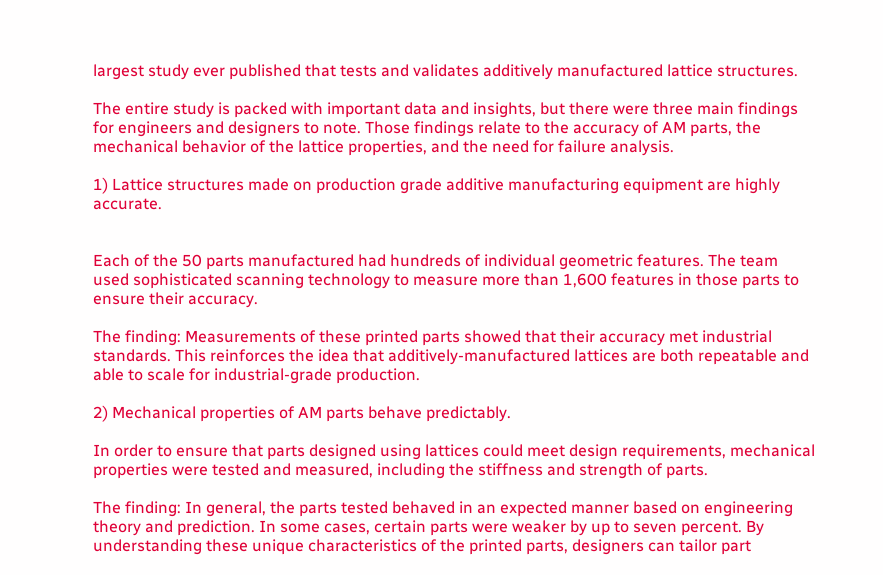largest study ever published that tests and validates additively manufactured lattice structures.

The entire study is packed with important data and insights, but there were three main findings for engineers and designers to note. Those findings relate to the accuracy of AM parts, the mechanical behavior of the lattice properties, and the need for failure analysis.

1) Lattice structures made on production grade additive manufacturing equipment are highly accurate.


Each of the 50 parts manufactured had hundreds of individual geometric features. The team used sophisticated scanning technology to measure more than 1,600 features in those parts to ensure their accuracy.

The finding: Measurements of these printed parts showed that their accuracy met industrial standards. This reinforces the idea that additively-manufactured lattices are both repeatable and able to scale for industrial-grade production.

2) Mechanical properties of AM parts behave predictably.

In order to ensure that parts designed using lattices could meet design requirements, mechanical properties were tested and measured, including the stiffness and strength of parts.

The finding: In general, the parts tested behaved in an expected manner based on engineering theory and prediction. In some cases, certain parts were weaker by up to seven percent. By understanding these unique characteristics of the printed parts, designers can tailor part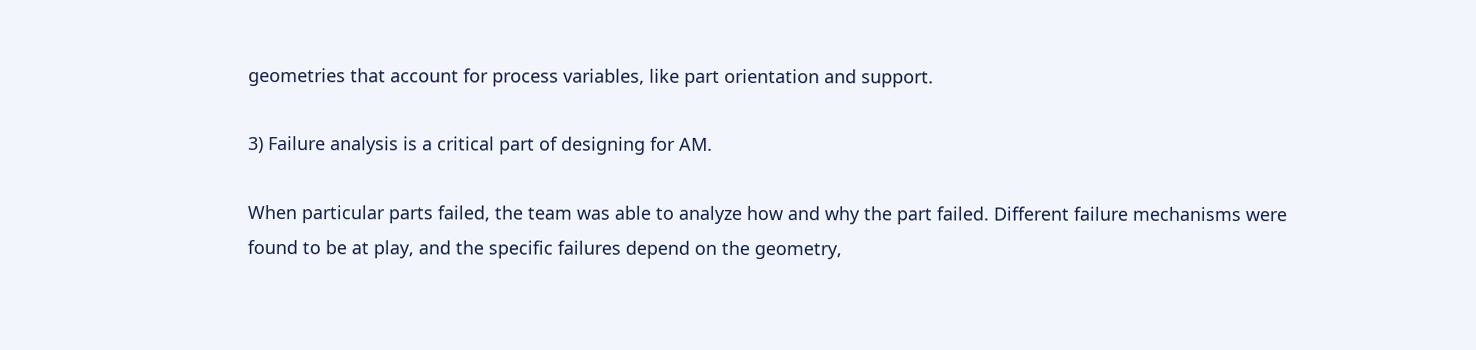geometries that account for process variables, like part orientation and support.

3) Failure analysis is a critical part of designing for AM.

When particular parts failed, the team was able to analyze how and why the part failed. Different failure mechanisms were found to be at play, and the specific failures depend on the geometry,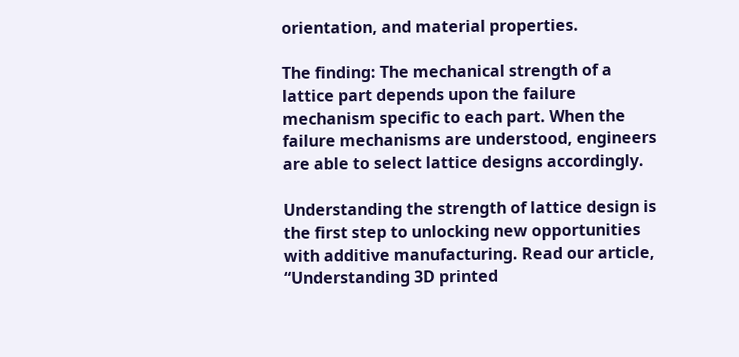orientation, and material properties.

The finding: The mechanical strength of a lattice part depends upon the failure mechanism specific to each part. When the failure mechanisms are understood, engineers are able to select lattice designs accordingly.

Understanding the strength of lattice design is the first step to unlocking new opportunities with additive manufacturing. Read our article, “Understanding 3D printed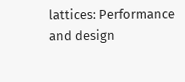lattices: Performance and design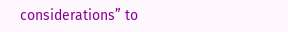considerations” to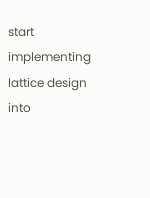start implementing lattice design into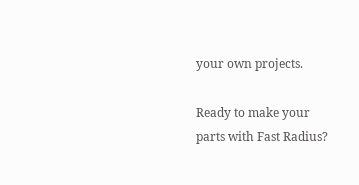your own projects.

Ready to make your parts with Fast Radius?